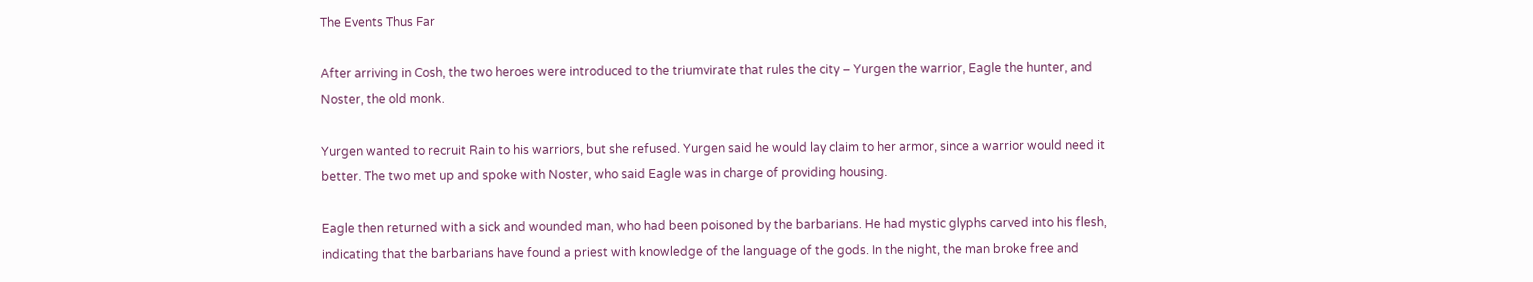The Events Thus Far

After arriving in Cosh, the two heroes were introduced to the triumvirate that rules the city – Yurgen the warrior, Eagle the hunter, and Noster, the old monk.

Yurgen wanted to recruit Rain to his warriors, but she refused. Yurgen said he would lay claim to her armor, since a warrior would need it better. The two met up and spoke with Noster, who said Eagle was in charge of providing housing.

Eagle then returned with a sick and wounded man, who had been poisoned by the barbarians. He had mystic glyphs carved into his flesh, indicating that the barbarians have found a priest with knowledge of the language of the gods. In the night, the man broke free and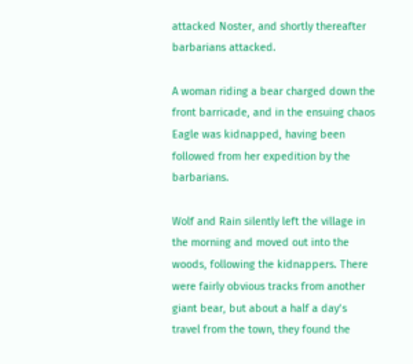attacked Noster, and shortly thereafter barbarians attacked.

A woman riding a bear charged down the front barricade, and in the ensuing chaos Eagle was kidnapped, having been followed from her expedition by the barbarians.

Wolf and Rain silently left the village in the morning and moved out into the woods, following the kidnappers. There were fairly obvious tracks from another giant bear, but about a half a day’s travel from the town, they found the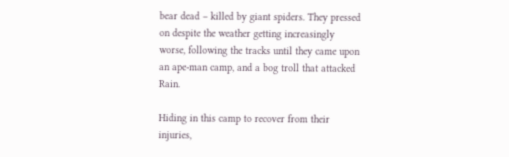bear dead – killed by giant spiders. They pressed on despite the weather getting increasingly worse, following the tracks until they came upon an ape-man camp, and a bog troll that attacked Rain.

Hiding in this camp to recover from their injuries,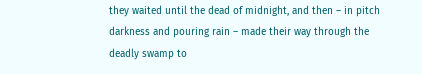they waited until the dead of midnight, and then – in pitch darkness and pouring rain – made their way through the deadly swamp to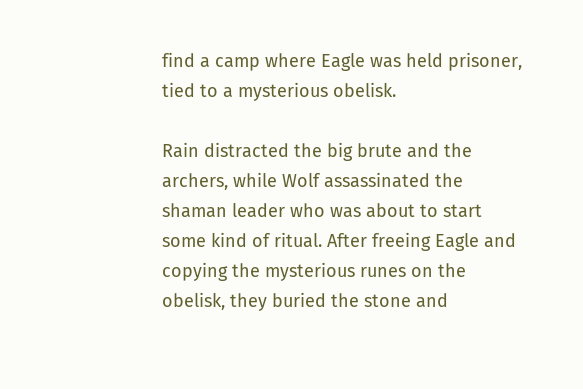find a camp where Eagle was held prisoner, tied to a mysterious obelisk.

Rain distracted the big brute and the archers, while Wolf assassinated the shaman leader who was about to start some kind of ritual. After freeing Eagle and copying the mysterious runes on the obelisk, they buried the stone and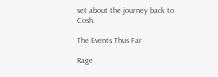set about the journey back to Cosh.

The Events Thus Far

Rage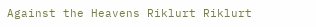Against the Heavens Riklurt Riklurt